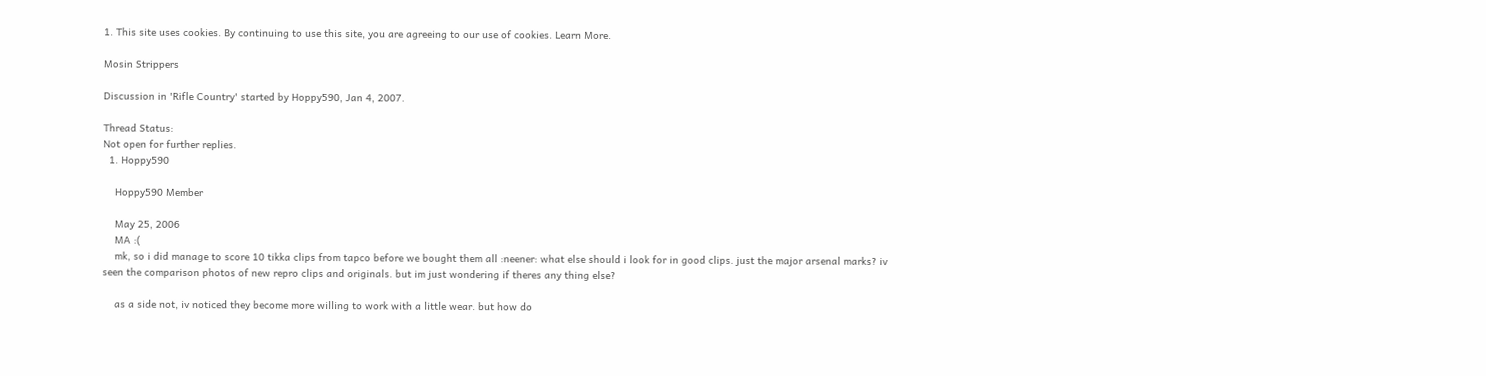1. This site uses cookies. By continuing to use this site, you are agreeing to our use of cookies. Learn More.

Mosin Strippers

Discussion in 'Rifle Country' started by Hoppy590, Jan 4, 2007.

Thread Status:
Not open for further replies.
  1. Hoppy590

    Hoppy590 Member

    May 25, 2006
    MA :(
    mk, so i did manage to score 10 tikka clips from tapco before we bought them all :neener: what else should i look for in good clips. just the major arsenal marks? iv seen the comparison photos of new repro clips and originals. but im just wondering if theres any thing else?

    as a side not, iv noticed they become more willing to work with a little wear. but how do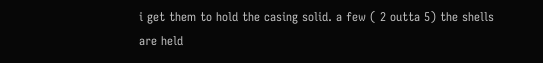i get them to hold the casing solid. a few ( 2 outta 5) the shells are held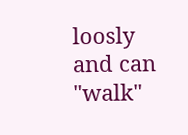loosly and can "walk"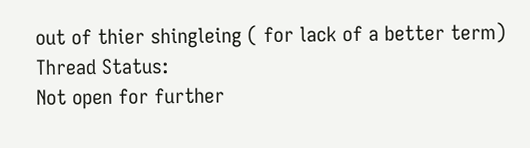out of thier shingleing ( for lack of a better term)
Thread Status:
Not open for further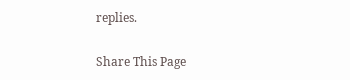replies.

Share This Page